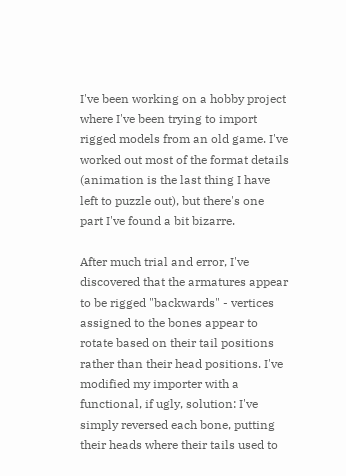I've been working on a hobby project where I've been trying to import rigged models from an old game. I've worked out most of the format details (animation is the last thing I have left to puzzle out), but there's one part I've found a bit bizarre.

After much trial and error, I've discovered that the armatures appear to be rigged "backwards" - vertices assigned to the bones appear to rotate based on their tail positions rather than their head positions. I've modified my importer with a functional, if ugly, solution: I've simply reversed each bone, putting their heads where their tails used to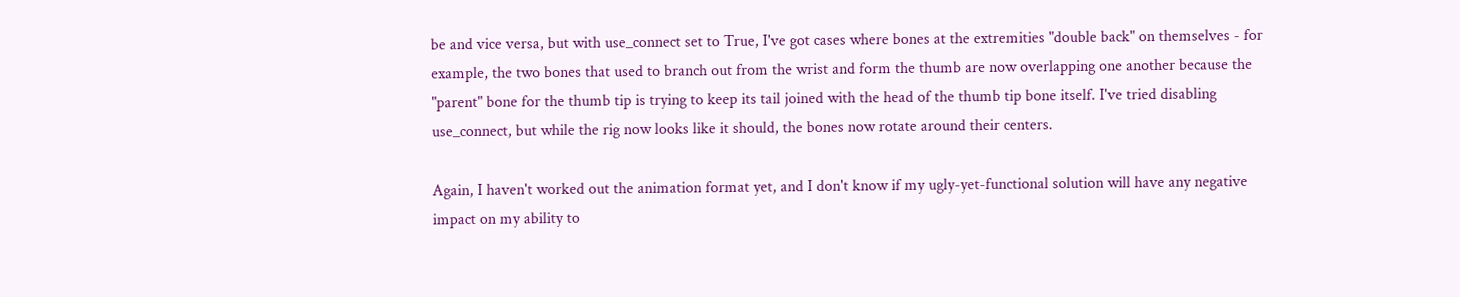be and vice versa, but with use_connect set to True, I've got cases where bones at the extremities "double back" on themselves - for example, the two bones that used to branch out from the wrist and form the thumb are now overlapping one another because the "parent" bone for the thumb tip is trying to keep its tail joined with the head of the thumb tip bone itself. I've tried disabling use_connect, but while the rig now looks like it should, the bones now rotate around their centers.

Again, I haven't worked out the animation format yet, and I don't know if my ugly-yet-functional solution will have any negative impact on my ability to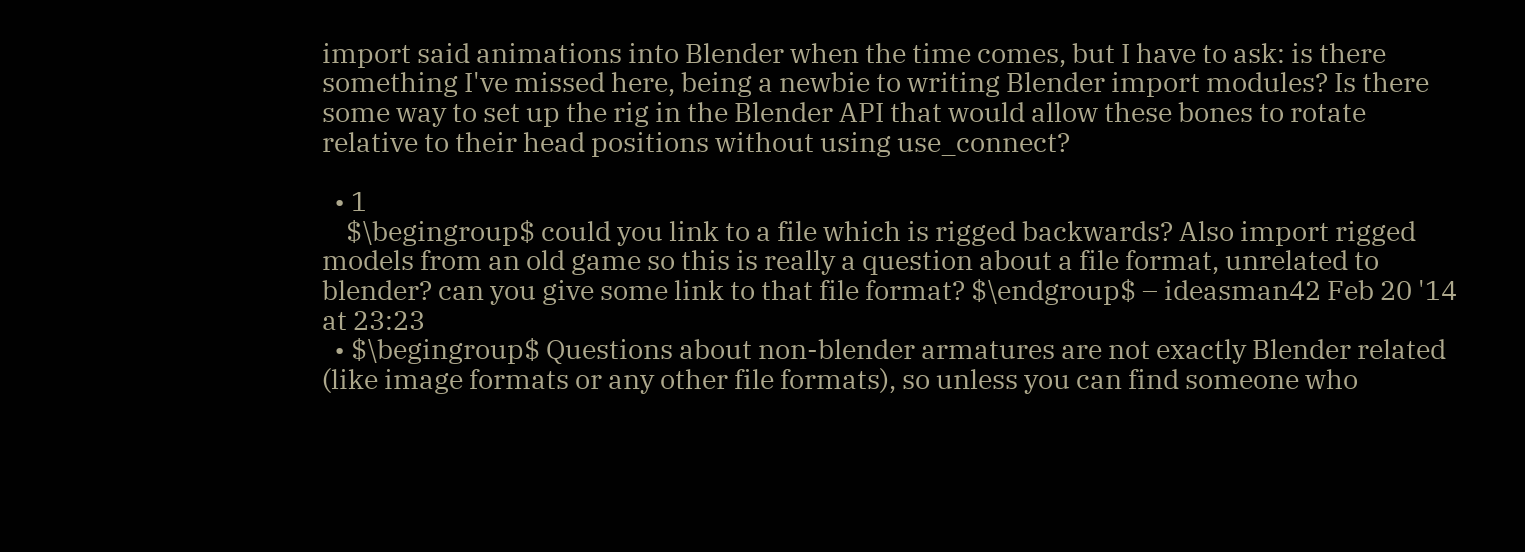import said animations into Blender when the time comes, but I have to ask: is there something I've missed here, being a newbie to writing Blender import modules? Is there some way to set up the rig in the Blender API that would allow these bones to rotate relative to their head positions without using use_connect?

  • 1
    $\begingroup$ could you link to a file which is rigged backwards? Also import rigged models from an old game so this is really a question about a file format, unrelated to blender? can you give some link to that file format? $\endgroup$ – ideasman42 Feb 20 '14 at 23:23
  • $\begingroup$ Questions about non-blender armatures are not exactly Blender related (like image formats or any other file formats), so unless you can find someone who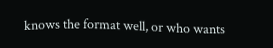knows the format well, or who wants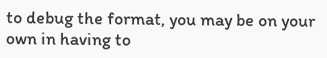to debug the format, you may be on your own in having to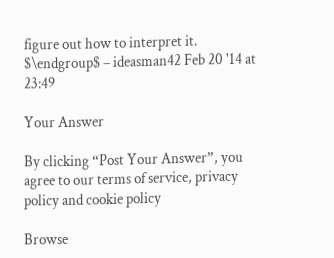figure out how to interpret it. $\endgroup$ – ideasman42 Feb 20 '14 at 23:49

Your Answer

By clicking “Post Your Answer”, you agree to our terms of service, privacy policy and cookie policy

Browse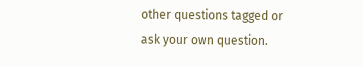other questions tagged or ask your own question.